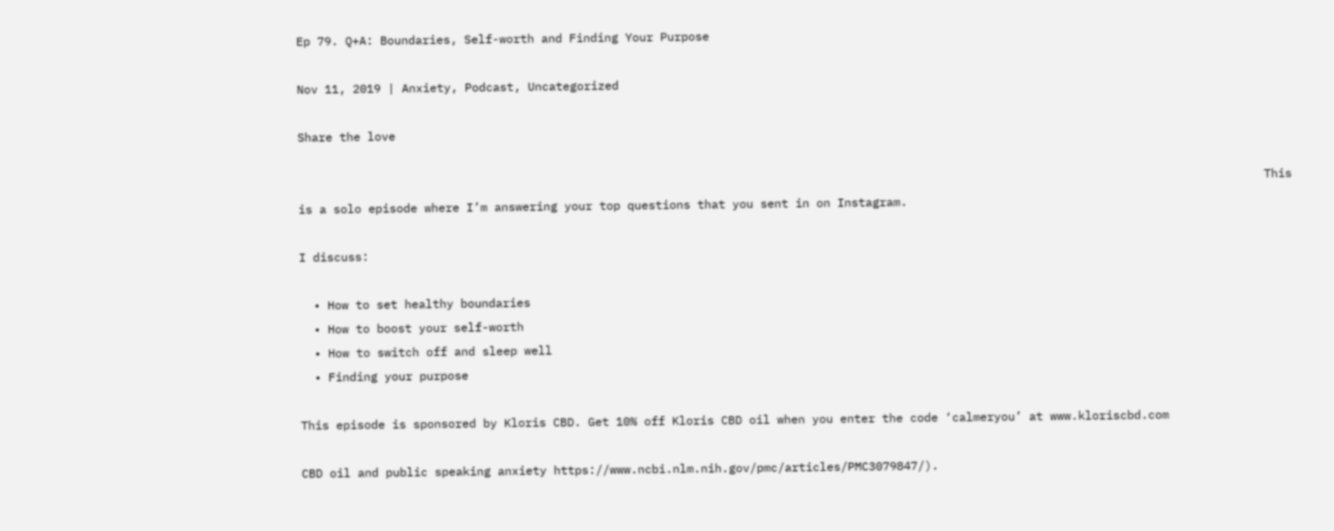Ep 79. Q+A: Boundaries, Self-worth and Finding Your Purpose

Nov 11, 2019 | Anxiety, Podcast, Uncategorized

Share the love

                                                                                                                                          This is a solo episode where I’m answering your top questions that you sent in on Instagram.

I discuss:

  • How to set healthy boundaries
  • How to boost your self-worth
  • How to switch off and sleep well
  • Finding your purpose

This episode is sponsored by Kloris CBD. Get 10% off Kloris CBD oil when you enter the code ‘calmeryou’ at www.kloriscbd.com

CBD oil and public speaking anxiety https://www.ncbi.nlm.nih.gov/pmc/articles/PMC3079847/).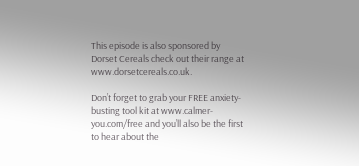This episode is also sponsored by Dorset Cereals check out their range at www.dorsetcereals.co.uk.

Don’t forget to grab your FREE anxiety-busting tool kit at www.calmer-you.com/free and you’ll also be the first to hear about the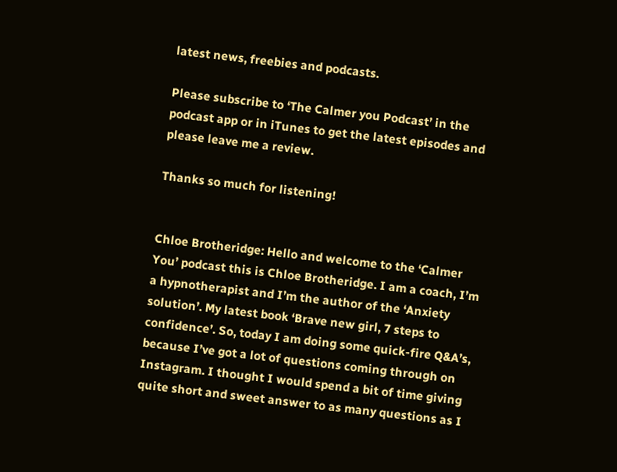latest news, freebies and podcasts.

Please subscribe to ‘The Calmer you Podcast’ in the podcast app or in iTunes to get the latest episodes and please leave me a review.

Thanks so much for listening!


Chloe Brotheridge: Hello and welcome to the ‘Calmer You’ podcast this is Chloe Brotheridge. I am a coach, I’m a hypnotherapist and I’m the author of the ‘Anxiety solution’. My latest book ‘Brave new girl, 7 steps to confidence’. So, today I am doing some quick-fire Q&A’s, because I’ve got a lot of questions coming through on Instagram. I thought I would spend a bit of time giving quite short and sweet answer to as many questions as I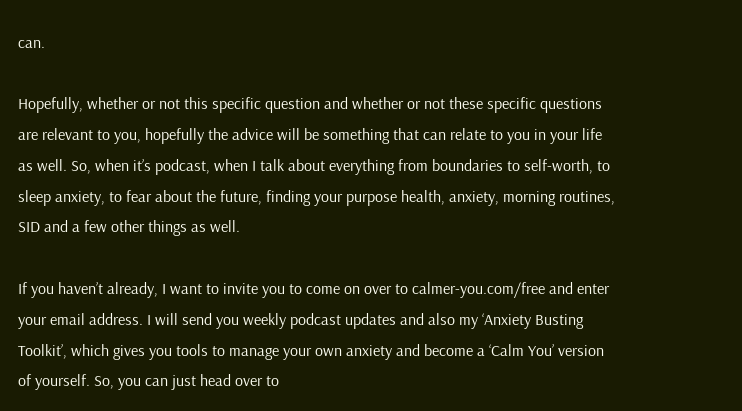can.

Hopefully, whether or not this specific question and whether or not these specific questions are relevant to you, hopefully the advice will be something that can relate to you in your life as well. So, when it’s podcast, when I talk about everything from boundaries to self-worth, to sleep anxiety, to fear about the future, finding your purpose health, anxiety, morning routines, SID and a few other things as well.

If you haven’t already, I want to invite you to come on over to calmer-you.com/free and enter your email address. I will send you weekly podcast updates and also my ‘Anxiety Busting Toolkit’, which gives you tools to manage your own anxiety and become a ‘Calm You’ version of yourself. So, you can just head over to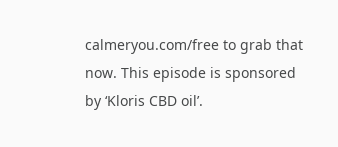calmeryou.com/free to grab that now. This episode is sponsored by ‘Kloris CBD oil’.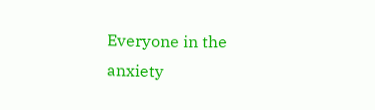Everyone in the anxiety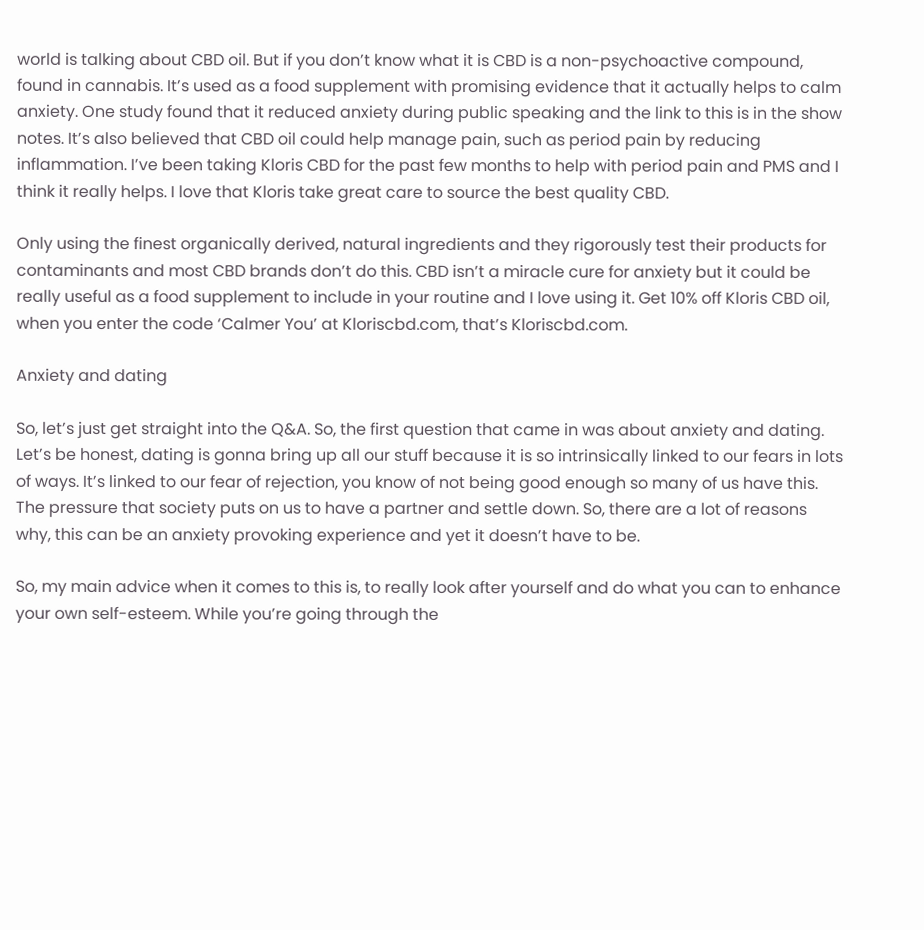world is talking about CBD oil. But if you don’t know what it is CBD is a non-psychoactive compound, found in cannabis. It’s used as a food supplement with promising evidence that it actually helps to calm anxiety. One study found that it reduced anxiety during public speaking and the link to this is in the show notes. It’s also believed that CBD oil could help manage pain, such as period pain by reducing inflammation. I’ve been taking Kloris CBD for the past few months to help with period pain and PMS and I think it really helps. I love that Kloris take great care to source the best quality CBD.

Only using the finest organically derived, natural ingredients and they rigorously test their products for contaminants and most CBD brands don’t do this. CBD isn’t a miracle cure for anxiety but it could be really useful as a food supplement to include in your routine and I love using it. Get 10% off Kloris CBD oil, when you enter the code ‘Calmer You’ at Kloriscbd.com, that’s Kloriscbd.com.

Anxiety and dating

So, let’s just get straight into the Q&A. So, the first question that came in was about anxiety and dating. Let’s be honest, dating is gonna bring up all our stuff because it is so intrinsically linked to our fears in lots of ways. It’s linked to our fear of rejection, you know of not being good enough so many of us have this. The pressure that society puts on us to have a partner and settle down. So, there are a lot of reasons why, this can be an anxiety provoking experience and yet it doesn’t have to be.

So, my main advice when it comes to this is, to really look after yourself and do what you can to enhance your own self-esteem. While you’re going through the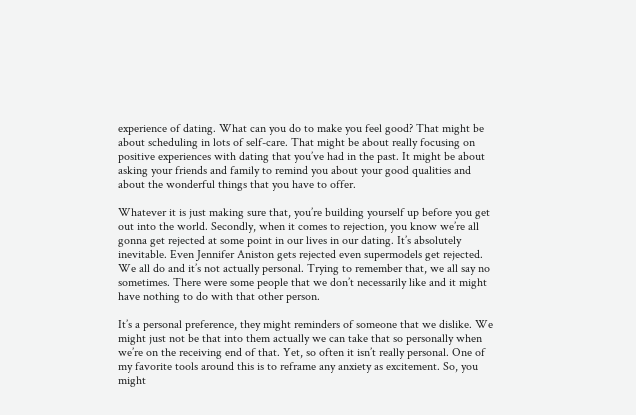experience of dating. What can you do to make you feel good? That might be about scheduling in lots of self-care. That might be about really focusing on positive experiences with dating that you’ve had in the past. It might be about asking your friends and family to remind you about your good qualities and about the wonderful things that you have to offer.

Whatever it is just making sure that, you’re building yourself up before you get out into the world. Secondly, when it comes to rejection, you know we’re all gonna get rejected at some point in our lives in our dating. It’s absolutely inevitable. Even Jennifer Aniston gets rejected even supermodels get rejected. We all do and it’s not actually personal. Trying to remember that, we all say no sometimes. There were some people that we don’t necessarily like and it might have nothing to do with that other person.

It’s a personal preference, they might reminders of someone that we dislike. We might just not be that into them actually we can take that so personally when we’re on the receiving end of that. Yet, so often it isn’t really personal. One of my favorite tools around this is to reframe any anxiety as excitement. So, you might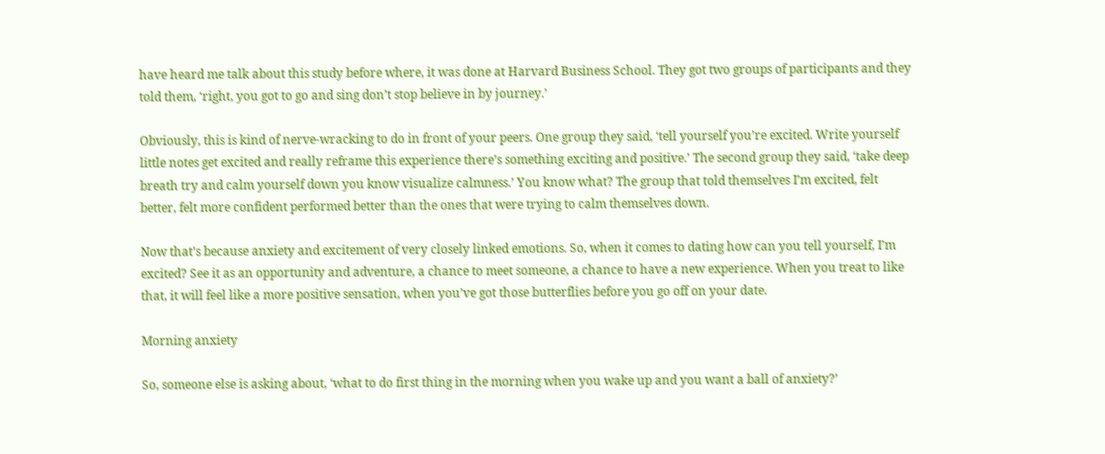have heard me talk about this study before where, it was done at Harvard Business School. They got two groups of participants and they told them, ‘right, you got to go and sing don’t stop believe in by journey.’

Obviously, this is kind of nerve-wracking to do in front of your peers. One group they said, ‘tell yourself you’re excited. Write yourself little notes get excited and really reframe this experience there’s something exciting and positive.’ The second group they said, ‘take deep breath try and calm yourself down you know visualize calmness.’ You know what? The group that told themselves I’m excited, felt better, felt more confident performed better than the ones that were trying to calm themselves down.

Now that’s because anxiety and excitement of very closely linked emotions. So, when it comes to dating how can you tell yourself, I’m excited? See it as an opportunity and adventure, a chance to meet someone, a chance to have a new experience. When you treat to like that, it will feel like a more positive sensation, when you’ve got those butterflies before you go off on your date.

Morning anxiety

So, someone else is asking about, ‘what to do first thing in the morning when you wake up and you want a ball of anxiety?’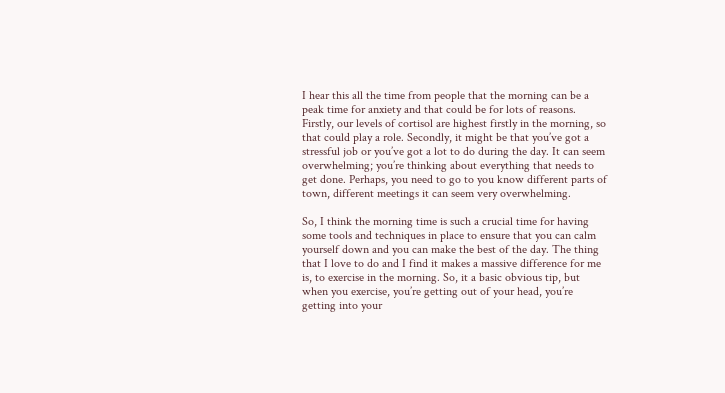I hear this all the time from people that the morning can be a peak time for anxiety and that could be for lots of reasons. Firstly, our levels of cortisol are highest firstly in the morning, so that could play a role. Secondly, it might be that you’ve got a stressful job or you’ve got a lot to do during the day. It can seem overwhelming; you’re thinking about everything that needs to get done. Perhaps, you need to go to you know different parts of town, different meetings it can seem very overwhelming.

So, I think the morning time is such a crucial time for having some tools and techniques in place to ensure that you can calm yourself down and you can make the best of the day. The thing that I love to do and I find it makes a massive difference for me is, to exercise in the morning. So, it a basic obvious tip, but when you exercise, you’re getting out of your head, you’re getting into your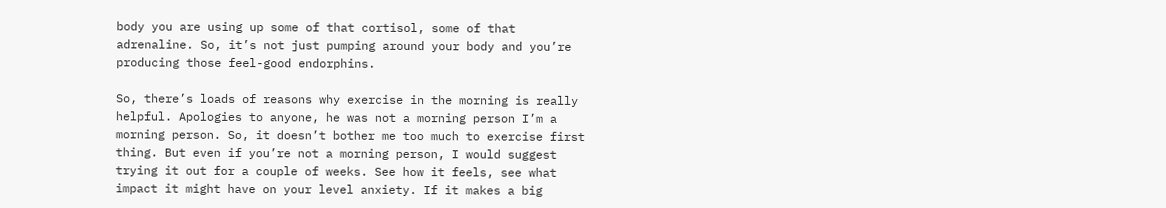body you are using up some of that cortisol, some of that adrenaline. So, it’s not just pumping around your body and you’re producing those feel-good endorphins.

So, there’s loads of reasons why exercise in the morning is really helpful. Apologies to anyone, he was not a morning person I’m a morning person. So, it doesn’t bother me too much to exercise first thing. But even if you’re not a morning person, I would suggest trying it out for a couple of weeks. See how it feels, see what impact it might have on your level anxiety. If it makes a big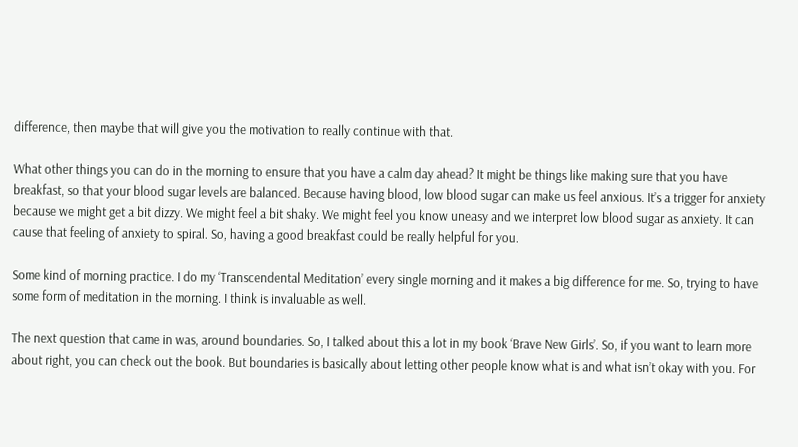difference, then maybe that will give you the motivation to really continue with that.

What other things you can do in the morning to ensure that you have a calm day ahead? It might be things like making sure that you have breakfast, so that your blood sugar levels are balanced. Because having blood, low blood sugar can make us feel anxious. It’s a trigger for anxiety because we might get a bit dizzy. We might feel a bit shaky. We might feel you know uneasy and we interpret low blood sugar as anxiety. It can cause that feeling of anxiety to spiral. So, having a good breakfast could be really helpful for you.

Some kind of morning practice. I do my ‘Transcendental Meditation’ every single morning and it makes a big difference for me. So, trying to have some form of meditation in the morning. I think is invaluable as well.

The next question that came in was, around boundaries. So, I talked about this a lot in my book ‘Brave New Girls’. So, if you want to learn more about right, you can check out the book. But boundaries is basically about letting other people know what is and what isn’t okay with you. For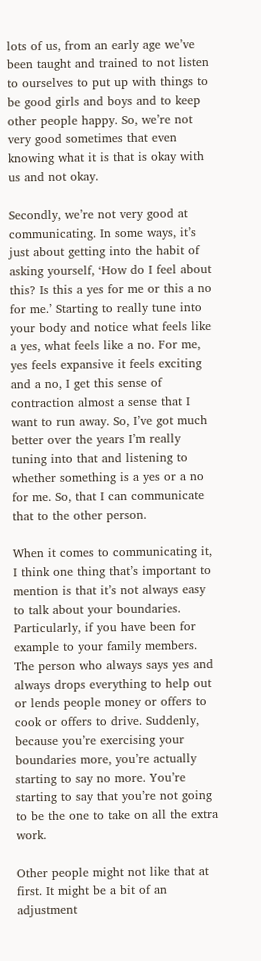lots of us, from an early age we’ve been taught and trained to not listen to ourselves to put up with things to be good girls and boys and to keep other people happy. So, we’re not very good sometimes that even knowing what it is that is okay with us and not okay.

Secondly, we’re not very good at communicating. In some ways, it’s just about getting into the habit of asking yourself, ‘How do I feel about this? Is this a yes for me or this a no for me.’ Starting to really tune into your body and notice what feels like a yes, what feels like a no. For me, yes feels expansive it feels exciting and a no, I get this sense of contraction almost a sense that I want to run away. So, I’ve got much better over the years I’m really tuning into that and listening to whether something is a yes or a no for me. So, that I can communicate that to the other person.

When it comes to communicating it, I think one thing that’s important to mention is that it’s not always easy to talk about your boundaries. Particularly, if you have been for example to your family members. The person who always says yes and always drops everything to help out or lends people money or offers to cook or offers to drive. Suddenly, because you’re exercising your boundaries more, you’re actually starting to say no more. You’re starting to say that you’re not going to be the one to take on all the extra work.

Other people might not like that at first. It might be a bit of an adjustment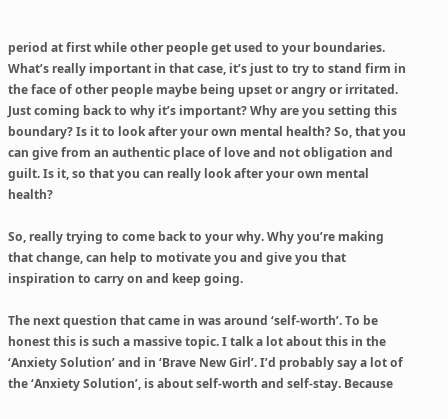period at first while other people get used to your boundaries. What’s really important in that case, it’s just to try to stand firm in the face of other people maybe being upset or angry or irritated. Just coming back to why it’s important? Why are you setting this boundary? Is it to look after your own mental health? So, that you can give from an authentic place of love and not obligation and guilt. Is it, so that you can really look after your own mental health?

So, really trying to come back to your why. Why you’re making that change, can help to motivate you and give you that inspiration to carry on and keep going.

The next question that came in was around ‘self-worth’. To be honest this is such a massive topic. I talk a lot about this in the ‘Anxiety Solution’ and in ‘Brave New Girl’. I’d probably say a lot of the ‘Anxiety Solution’, is about self-worth and self-stay. Because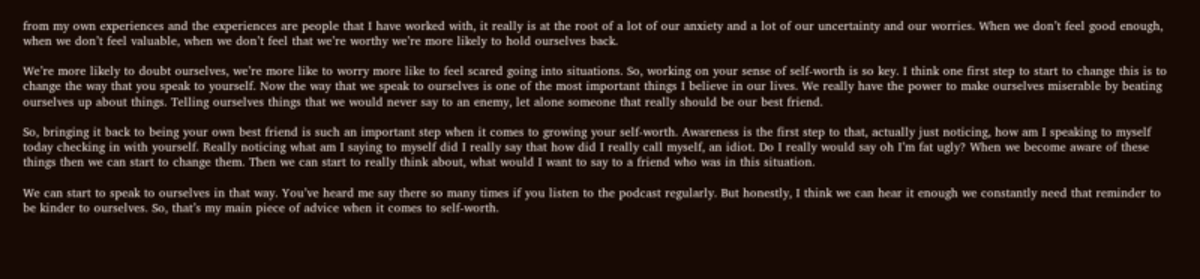from my own experiences and the experiences are people that I have worked with, it really is at the root of a lot of our anxiety and a lot of our uncertainty and our worries. When we don’t feel good enough, when we don’t feel valuable, when we don’t feel that we’re worthy we’re more likely to hold ourselves back.

We’re more likely to doubt ourselves, we’re more like to worry more like to feel scared going into situations. So, working on your sense of self-worth is so key. I think one first step to start to change this is to change the way that you speak to yourself. Now the way that we speak to ourselves is one of the most important things I believe in our lives. We really have the power to make ourselves miserable by beating ourselves up about things. Telling ourselves things that we would never say to an enemy, let alone someone that really should be our best friend.

So, bringing it back to being your own best friend is such an important step when it comes to growing your self-worth. Awareness is the first step to that, actually just noticing, how am I speaking to myself today checking in with yourself. Really noticing what am I saying to myself did I really say that how did I really call myself, an idiot. Do I really would say oh I’m fat ugly? When we become aware of these things then we can start to change them. Then we can start to really think about, what would I want to say to a friend who was in this situation.

We can start to speak to ourselves in that way. You’ve heard me say there so many times if you listen to the podcast regularly. But honestly, I think we can hear it enough we constantly need that reminder to be kinder to ourselves. So, that’s my main piece of advice when it comes to self-worth.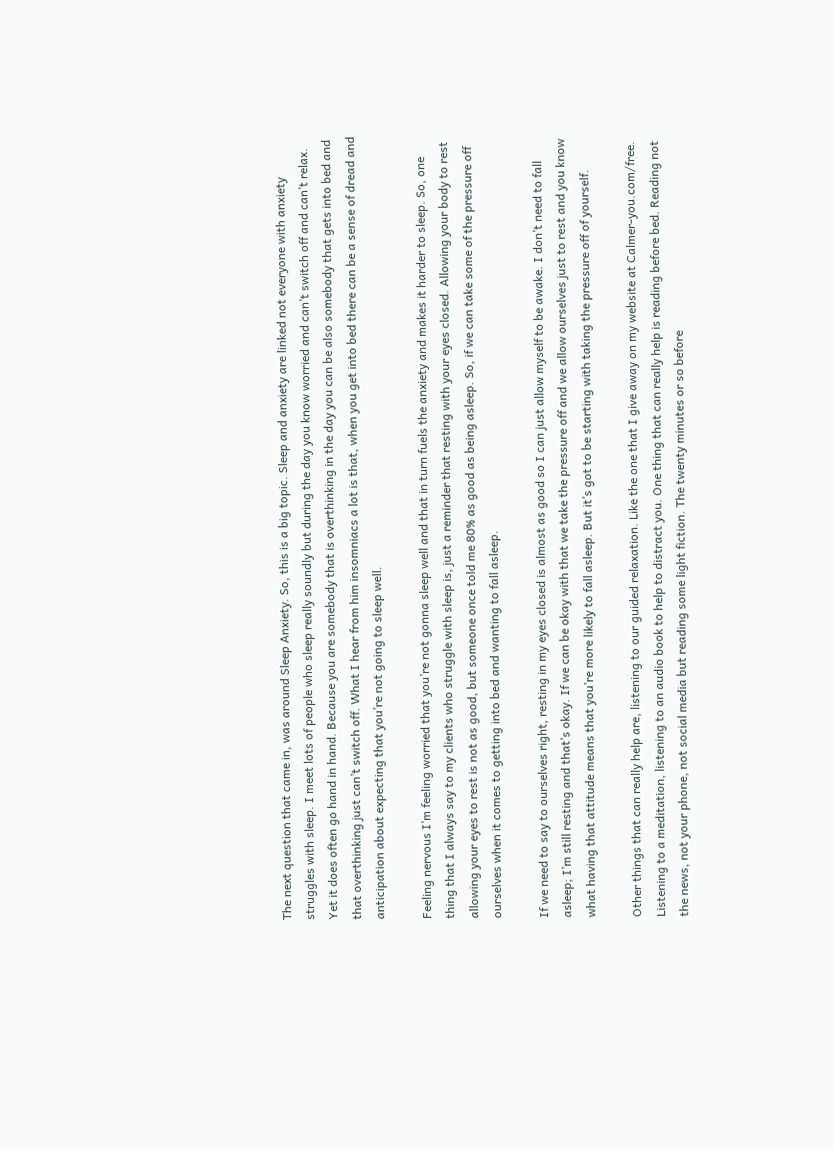The next question that came in, was around Sleep Anxiety. So, this is a big topic. Sleep and anxiety are linked not everyone with anxiety struggles with sleep. I meet lots of people who sleep really soundly but during the day you know worried and can’t switch off and can’t relax. Yet it does often go hand in hand. Because you are somebody that is overthinking in the day you can be also somebody that gets into bed and that overthinking just can’t switch off. What I hear from him insomniacs a lot is that, when you get into bed there can be a sense of dread and anticipation about expecting that you’re not going to sleep well.

Feeling nervous I’m feeling worried that you’re not gonna sleep well and that in turn fuels the anxiety and makes it harder to sleep. So, one thing that I always say to my clients who struggle with sleep is, just a reminder that resting with your eyes closed. Allowing your body to rest allowing your eyes to rest is not as good, but someone once told me 80% as good as being asleep. So, if we can take some of the pressure off ourselves when it comes to getting into bed and wanting to fall asleep.

If we need to say to ourselves right, resting in my eyes closed is almost as good so I can just allow myself to be awake. I don’t need to fall asleep; I’m still resting and that’s okay. If we can be okay with that we take the pressure off and we allow ourselves just to rest and you know what having that attitude means that you’re more likely to fall asleep. But it’s got to be starting with taking the pressure off of yourself.

Other things that can really help are, listening to our guided relaxation. Like the one that I give away on my website at Calmer-you.com/free. Listening to a meditation, listening to an audio book to help to distract you. One thing that can really help is reading before bed. Reading not the news, not your phone, not social media but reading some light fiction. The twenty minutes or so before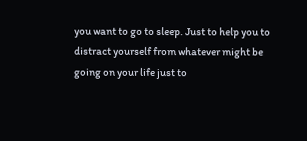you want to go to sleep. Just to help you to distract yourself from whatever might be going on your life just to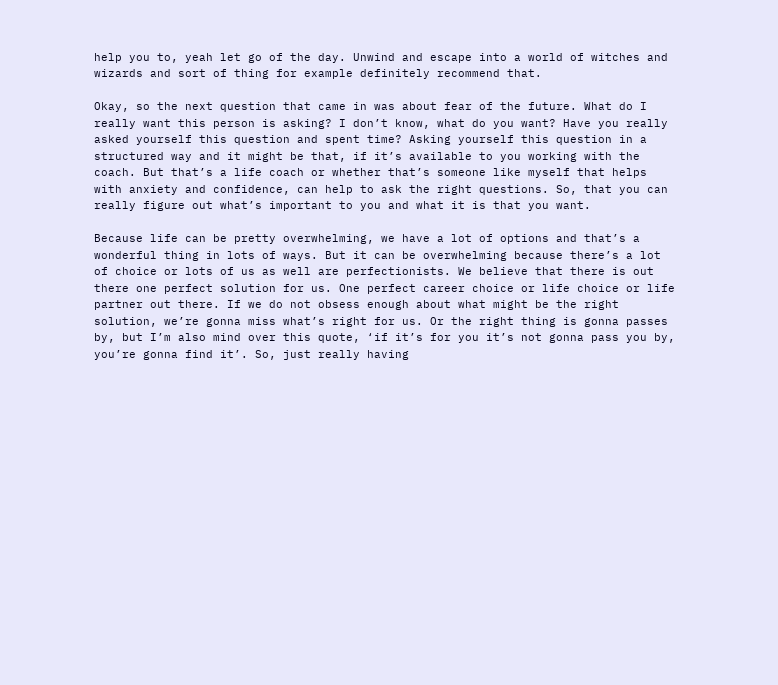help you to, yeah let go of the day. Unwind and escape into a world of witches and wizards and sort of thing for example definitely recommend that.

Okay, so the next question that came in was about fear of the future. What do I really want this person is asking? I don’t know, what do you want? Have you really asked yourself this question and spent time? Asking yourself this question in a structured way and it might be that, if it’s available to you working with the coach. But that’s a life coach or whether that’s someone like myself that helps with anxiety and confidence, can help to ask the right questions. So, that you can really figure out what’s important to you and what it is that you want.

Because life can be pretty overwhelming, we have a lot of options and that’s a wonderful thing in lots of ways. But it can be overwhelming because there’s a lot of choice or lots of us as well are perfectionists. We believe that there is out there one perfect solution for us. One perfect career choice or life choice or life partner out there. If we do not obsess enough about what might be the right solution, we’re gonna miss what’s right for us. Or the right thing is gonna passes by, but I’m also mind over this quote, ‘if it’s for you it’s not gonna pass you by, you’re gonna find it’. So, just really having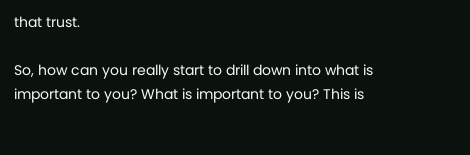that trust.

So, how can you really start to drill down into what is important to you? What is important to you? This is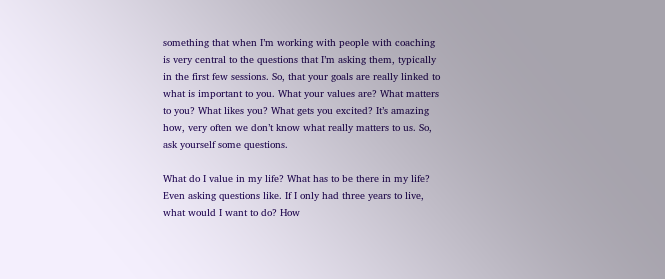something that when I’m working with people with coaching is very central to the questions that I’m asking them, typically in the first few sessions. So, that your goals are really linked to what is important to you. What your values are? What matters to you? What likes you? What gets you excited? It’s amazing how, very often we don’t know what really matters to us. So, ask yourself some questions.

What do I value in my life? What has to be there in my life? Even asking questions like. If I only had three years to live, what would I want to do? How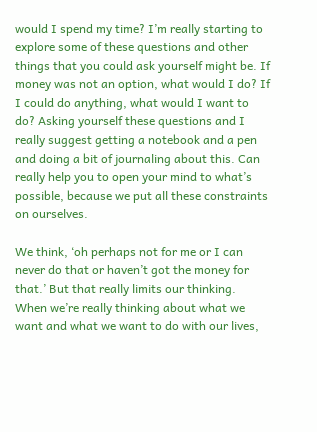would I spend my time? I’m really starting to explore some of these questions and other things that you could ask yourself might be. If money was not an option, what would I do? If I could do anything, what would I want to do? Asking yourself these questions and I really suggest getting a notebook and a pen and doing a bit of journaling about this. Can really help you to open your mind to what’s possible, because we put all these constraints on ourselves.

We think, ‘oh perhaps not for me or I can never do that or haven’t got the money for that.’ But that really limits our thinking. When we’re really thinking about what we want and what we want to do with our lives,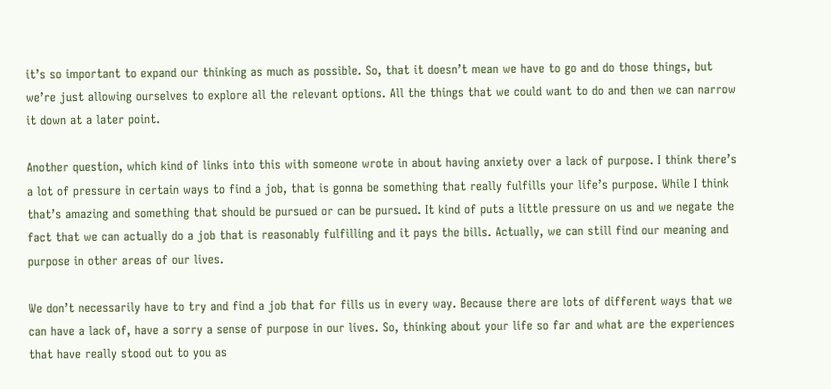it’s so important to expand our thinking as much as possible. So, that it doesn’t mean we have to go and do those things, but we’re just allowing ourselves to explore all the relevant options. All the things that we could want to do and then we can narrow it down at a later point.

Another question, which kind of links into this with someone wrote in about having anxiety over a lack of purpose. I think there’s a lot of pressure in certain ways to find a job, that is gonna be something that really fulfills your life’s purpose. While I think that’s amazing and something that should be pursued or can be pursued. It kind of puts a little pressure on us and we negate the fact that we can actually do a job that is reasonably fulfilling and it pays the bills. Actually, we can still find our meaning and purpose in other areas of our lives.

We don’t necessarily have to try and find a job that for fills us in every way. Because there are lots of different ways that we can have a lack of, have a sorry a sense of purpose in our lives. So, thinking about your life so far and what are the experiences that have really stood out to you as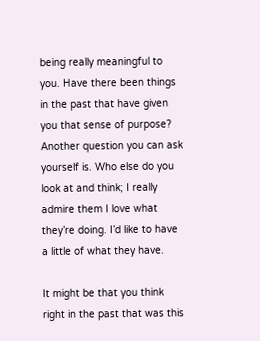being really meaningful to you. Have there been things in the past that have given you that sense of purpose? Another question you can ask yourself is. Who else do you look at and think; I really admire them I love what they’re doing. I’d like to have a little of what they have.

It might be that you think right in the past that was this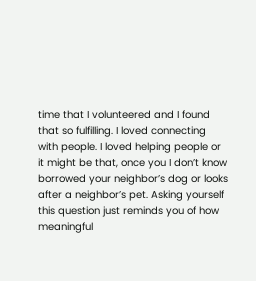time that I volunteered and I found that so fulfilling. I loved connecting with people. I loved helping people or it might be that, once you I don’t know borrowed your neighbor’s dog or looks after a neighbor’s pet. Asking yourself this question just reminds you of how meaningful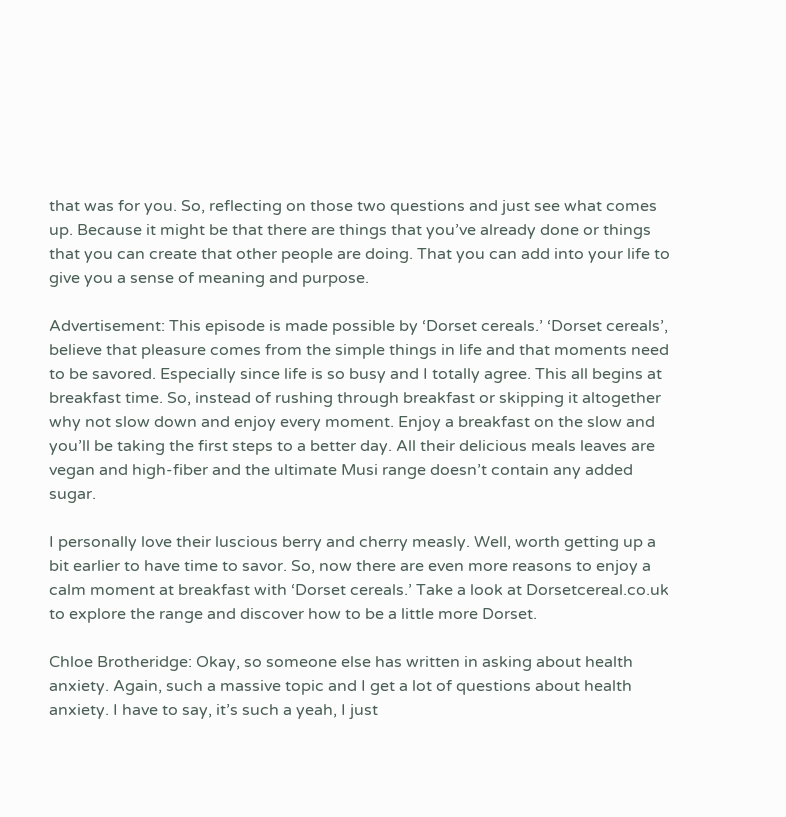that was for you. So, reflecting on those two questions and just see what comes up. Because it might be that there are things that you’ve already done or things that you can create that other people are doing. That you can add into your life to give you a sense of meaning and purpose.

Advertisement: This episode is made possible by ‘Dorset cereals.’ ‘Dorset cereals’, believe that pleasure comes from the simple things in life and that moments need to be savored. Especially since life is so busy and I totally agree. This all begins at breakfast time. So, instead of rushing through breakfast or skipping it altogether why not slow down and enjoy every moment. Enjoy a breakfast on the slow and you’ll be taking the first steps to a better day. All their delicious meals leaves are vegan and high-fiber and the ultimate Musi range doesn’t contain any added sugar.

I personally love their luscious berry and cherry measly. Well, worth getting up a bit earlier to have time to savor. So, now there are even more reasons to enjoy a calm moment at breakfast with ‘Dorset cereals.’ Take a look at Dorsetcereal.co.uk to explore the range and discover how to be a little more Dorset.

Chloe Brotheridge: Okay, so someone else has written in asking about health anxiety. Again, such a massive topic and I get a lot of questions about health anxiety. I have to say, it’s such a yeah, I just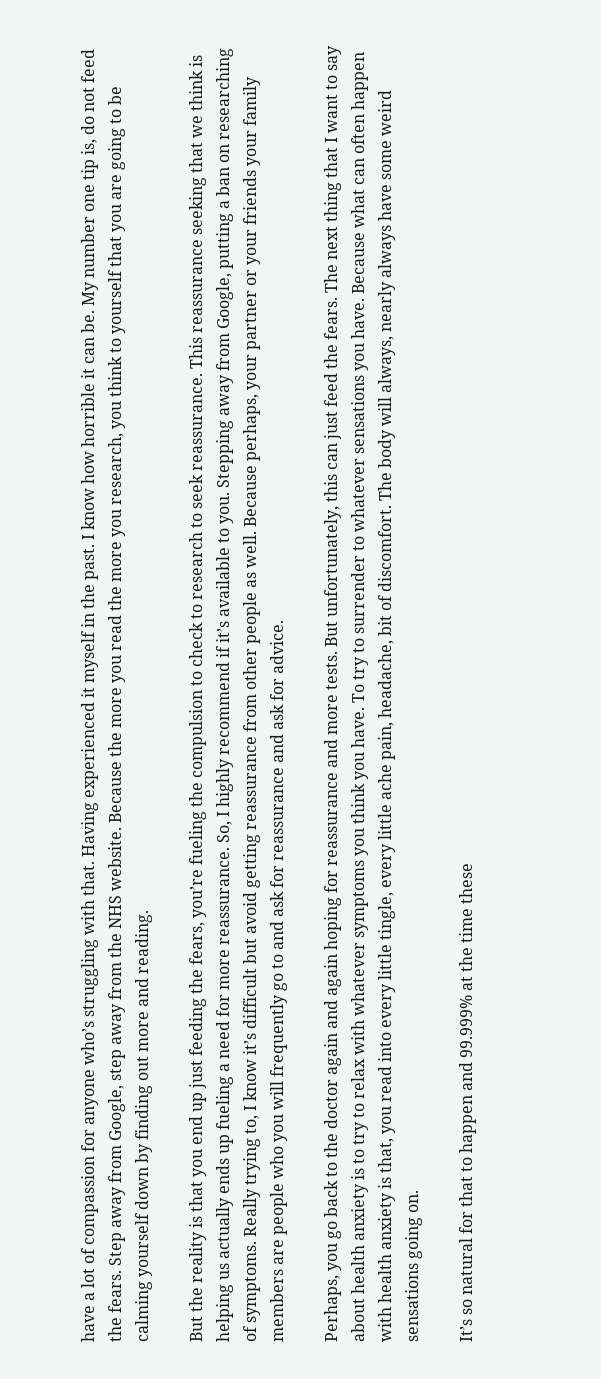have a lot of compassion for anyone who’s struggling with that. Having experienced it myself in the past. I know how horrible it can be. My number one tip is, do not feed the fears. Step away from Google, step away from the NHS website. Because the more you read the more you research, you think to yourself that you are going to be calming yourself down by finding out more and reading.

But the reality is that you end up just feeding the fears, you’re fueling the compulsion to check to research to seek reassurance. This reassurance seeking that we think is helping us actually ends up fueling a need for more reassurance. So, I highly recommend if it’s available to you. Stepping away from Google, putting a ban on researching of symptoms. Really trying to, I know it’s difficult but avoid getting reassurance from other people as well. Because perhaps, your partner or your friends your family members are people who you will frequently go to and ask for reassurance and ask for advice.

Perhaps, you go back to the doctor again and again hoping for reassurance and more tests. But unfortunately, this can just feed the fears. The next thing that I want to say about health anxiety is to try to relax with whatever symptoms you think you have. To try to surrender to whatever sensations you have. Because what can often happen with health anxiety is that, you read into every little tingle, every little ache pain, headache, bit of discomfort. The body will always, nearly always have some weird sensations going on.

It’s so natural for that to happen and 99.999% at the time these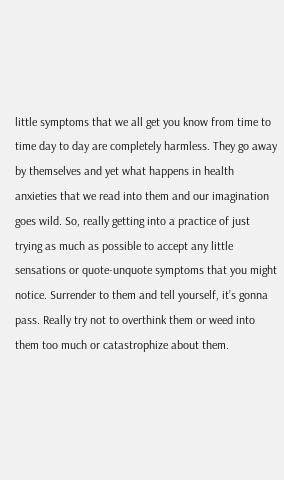little symptoms that we all get you know from time to time day to day are completely harmless. They go away by themselves and yet what happens in health anxieties that we read into them and our imagination goes wild. So, really getting into a practice of just trying as much as possible to accept any little sensations or quote-unquote symptoms that you might notice. Surrender to them and tell yourself, it’s gonna pass. Really try not to overthink them or weed into them too much or catastrophize about them.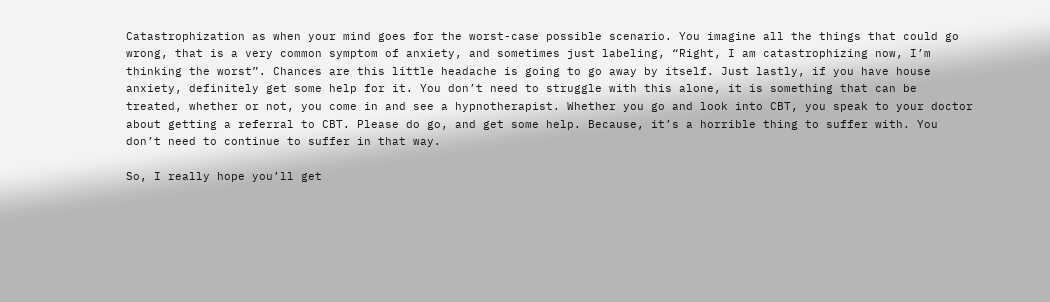Catastrophization as when your mind goes for the worst-case possible scenario. You imagine all the things that could go wrong, that is a very common symptom of anxiety, and sometimes just labeling, “Right, I am catastrophizing now, I’m thinking the worst”. Chances are this little headache is going to go away by itself. Just lastly, if you have house anxiety, definitely get some help for it. You don’t need to struggle with this alone, it is something that can be treated, whether or not, you come in and see a hypnotherapist. Whether you go and look into CBT, you speak to your doctor about getting a referral to CBT. Please do go, and get some help. Because, it’s a horrible thing to suffer with. You don’t need to continue to suffer in that way.

So, I really hope you’ll get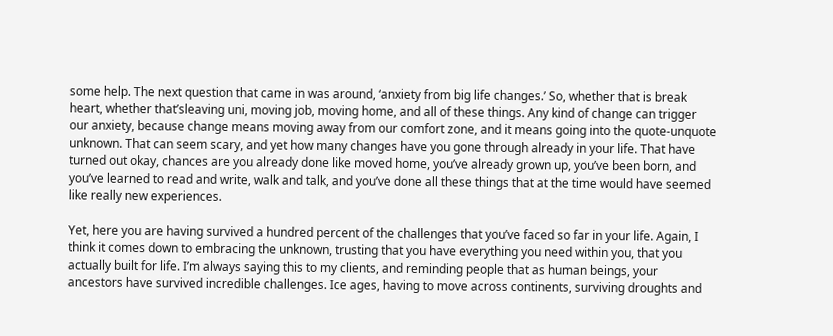some help. The next question that came in was around, ‘anxiety from big life changes.’ So, whether that is break heart, whether that’sleaving uni, moving job, moving home, and all of these things. Any kind of change can trigger our anxiety, because change means moving away from our comfort zone, and it means going into the quote-unquote unknown. That can seem scary, and yet how many changes have you gone through already in your life. That have turned out okay, chances are you already done like moved home, you’ve already grown up, you’ve been born, and you’ve learned to read and write, walk and talk, and you’ve done all these things that at the time would have seemed like really new experiences.

Yet, here you are having survived a hundred percent of the challenges that you’ve faced so far in your life. Again, I think it comes down to embracing the unknown, trusting that you have everything you need within you, that you actually built for life. I’m always saying this to my clients, and reminding people that as human beings, your ancestors have survived incredible challenges. Ice ages, having to move across continents, surviving droughts and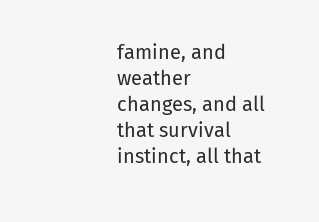famine, and weather changes, and all that survival instinct, all that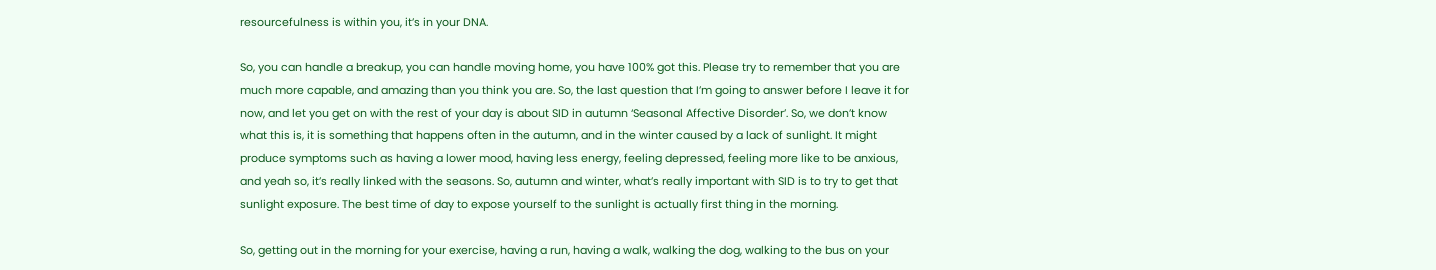resourcefulness is within you, it’s in your DNA.

So, you can handle a breakup, you can handle moving home, you have 100% got this. Please try to remember that you are much more capable, and amazing than you think you are. So, the last question that I’m going to answer before I leave it for now, and let you get on with the rest of your day is about SID in autumn ‘Seasonal Affective Disorder’. So, we don’t know what this is, it is something that happens often in the autumn, and in the winter caused by a lack of sunlight. It might produce symptoms such as having a lower mood, having less energy, feeling depressed, feeling more like to be anxious, and yeah so, it’s really linked with the seasons. So, autumn and winter, what’s really important with SID is to try to get that sunlight exposure. The best time of day to expose yourself to the sunlight is actually first thing in the morning.

So, getting out in the morning for your exercise, having a run, having a walk, walking the dog, walking to the bus on your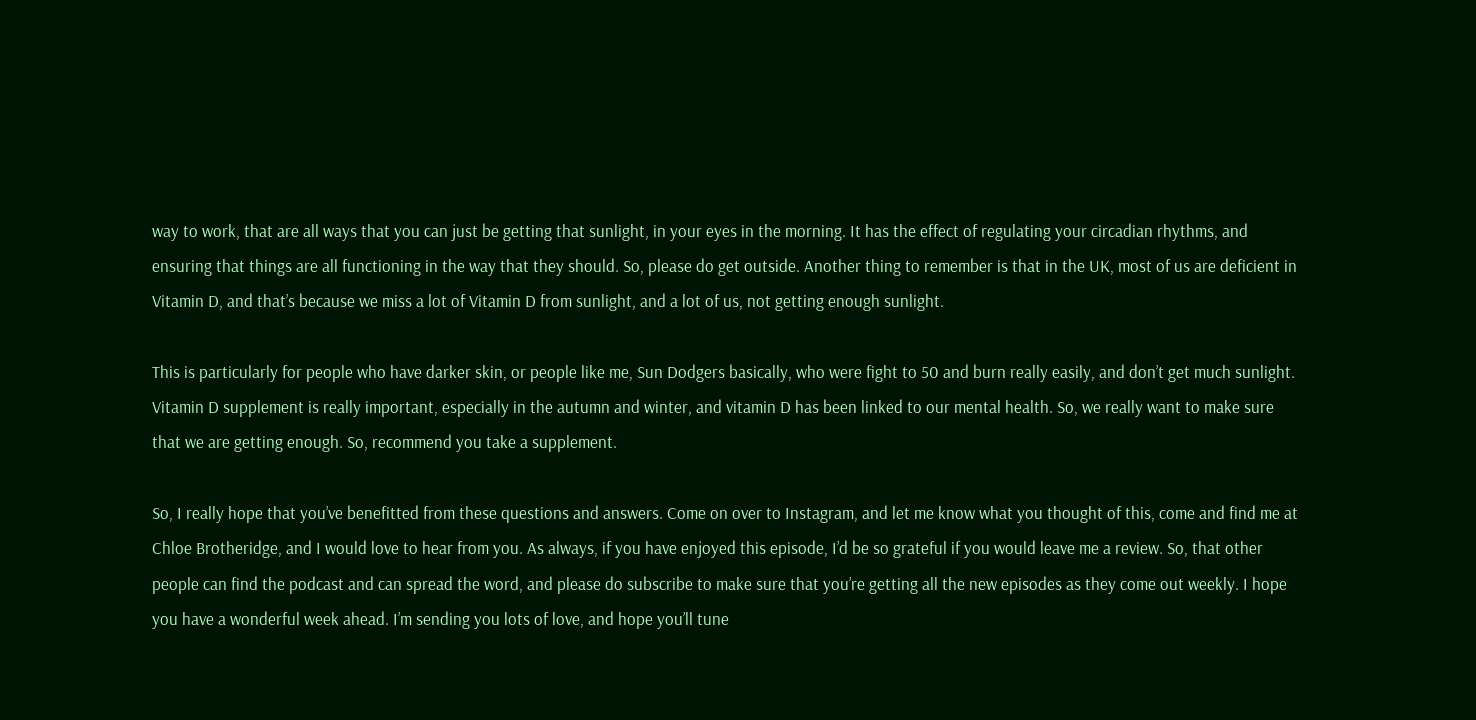way to work, that are all ways that you can just be getting that sunlight, in your eyes in the morning. It has the effect of regulating your circadian rhythms, and ensuring that things are all functioning in the way that they should. So, please do get outside. Another thing to remember is that in the UK, most of us are deficient in Vitamin D, and that’s because we miss a lot of Vitamin D from sunlight, and a lot of us, not getting enough sunlight.

This is particularly for people who have darker skin, or people like me, Sun Dodgers basically, who were fight to 50 and burn really easily, and don’t get much sunlight. Vitamin D supplement is really important, especially in the autumn and winter, and vitamin D has been linked to our mental health. So, we really want to make sure that we are getting enough. So, recommend you take a supplement.

So, I really hope that you’ve benefitted from these questions and answers. Come on over to Instagram, and let me know what you thought of this, come and find me at Chloe Brotheridge, and I would love to hear from you. As always, if you have enjoyed this episode, I’d be so grateful if you would leave me a review. So, that other people can find the podcast and can spread the word, and please do subscribe to make sure that you’re getting all the new episodes as they come out weekly. I hope you have a wonderful week ahead. I’m sending you lots of love, and hope you’ll tune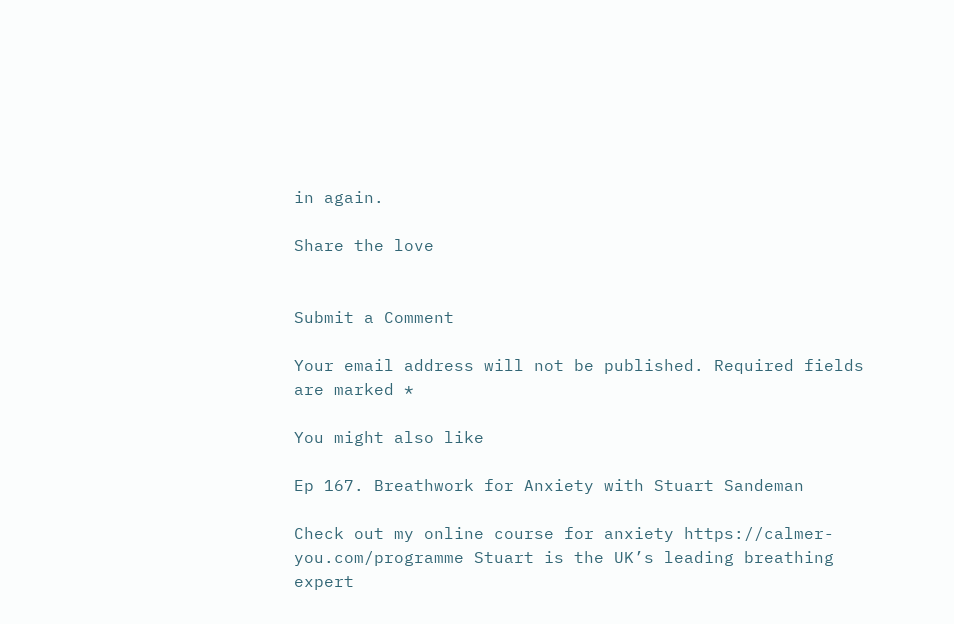in again.

Share the love


Submit a Comment

Your email address will not be published. Required fields are marked *

You might also like

Ep 167. Breathwork for Anxiety with Stuart Sandeman

Check out my online course for anxiety https://calmer-you.com/programme Stuart is the UK’s leading breathing expert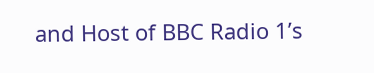and Host of BBC Radio 1’s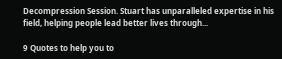Decompression Session. Stuart has unparalleled expertise in his field, helping people lead better lives through...

9 Quotes to help you to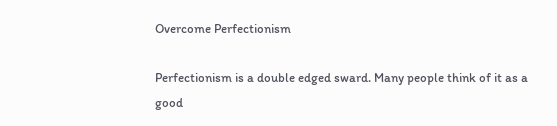Overcome Perfectionism

Perfectionism is a double edged sward. Many people think of it as a good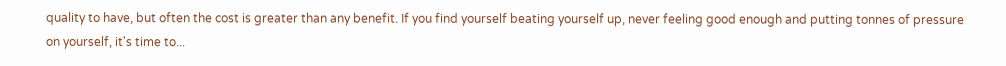quality to have, but often the cost is greater than any benefit. If you find yourself beating yourself up, never feeling good enough and putting tonnes of pressure on yourself, it's time to...